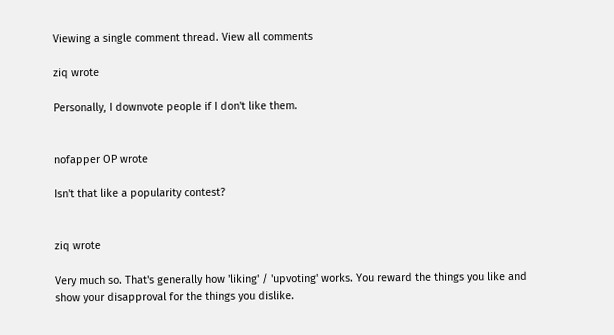Viewing a single comment thread. View all comments

ziq wrote

Personally, I downvote people if I don't like them.


nofapper OP wrote

Isn't that like a popularity contest?


ziq wrote

Very much so. That's generally how 'liking' / 'upvoting' works. You reward the things you like and show your disapproval for the things you dislike.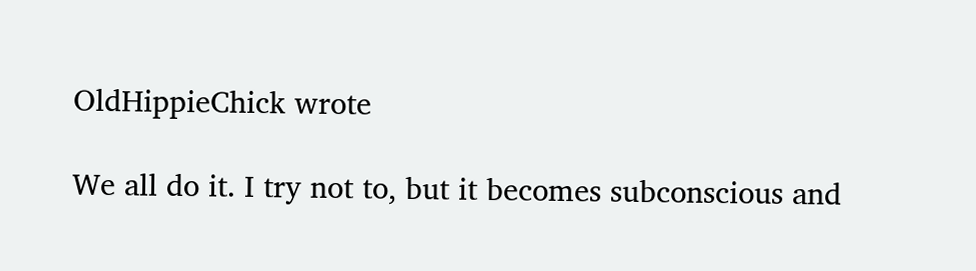OldHippieChick wrote

We all do it. I try not to, but it becomes subconscious and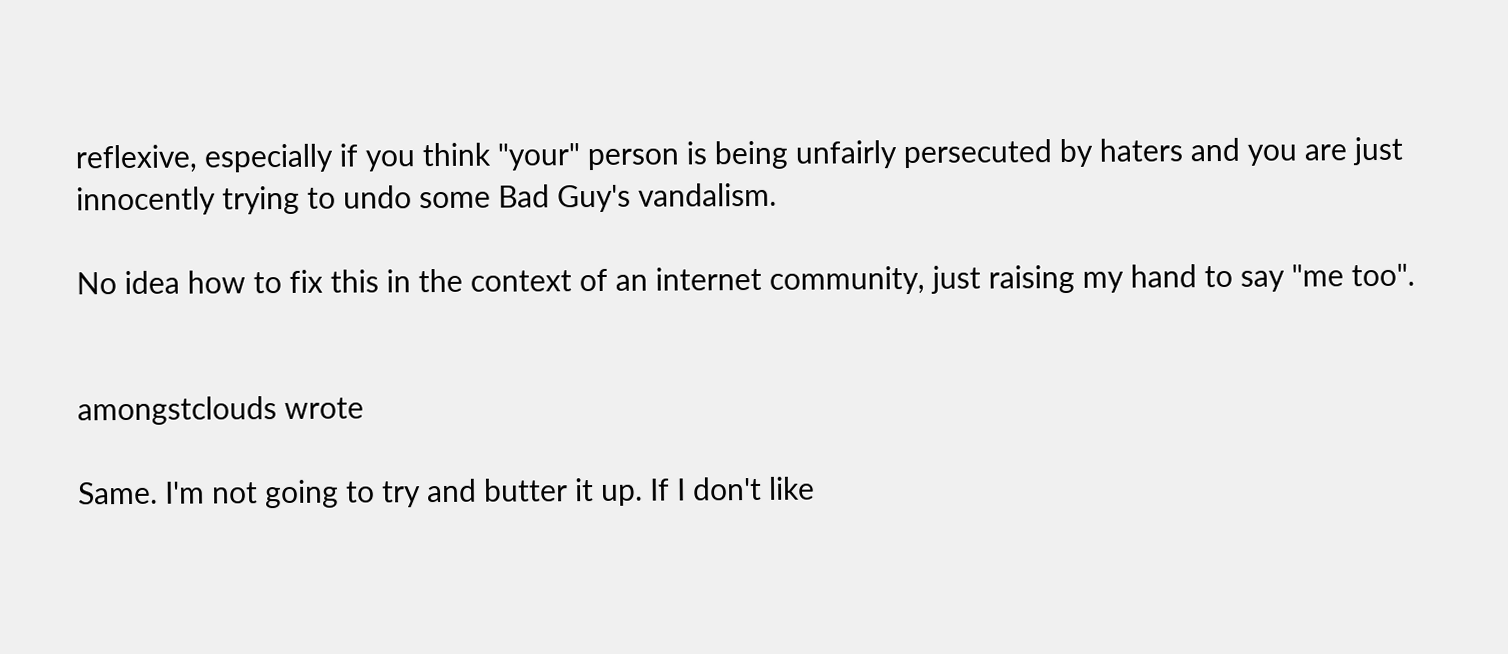reflexive, especially if you think "your" person is being unfairly persecuted by haters and you are just innocently trying to undo some Bad Guy's vandalism.

No idea how to fix this in the context of an internet community, just raising my hand to say "me too".


amongstclouds wrote

Same. I'm not going to try and butter it up. If I don't like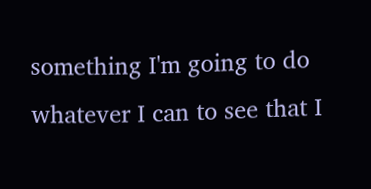something I'm going to do whatever I can to see that I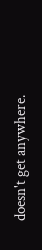doesn't get anywhere.